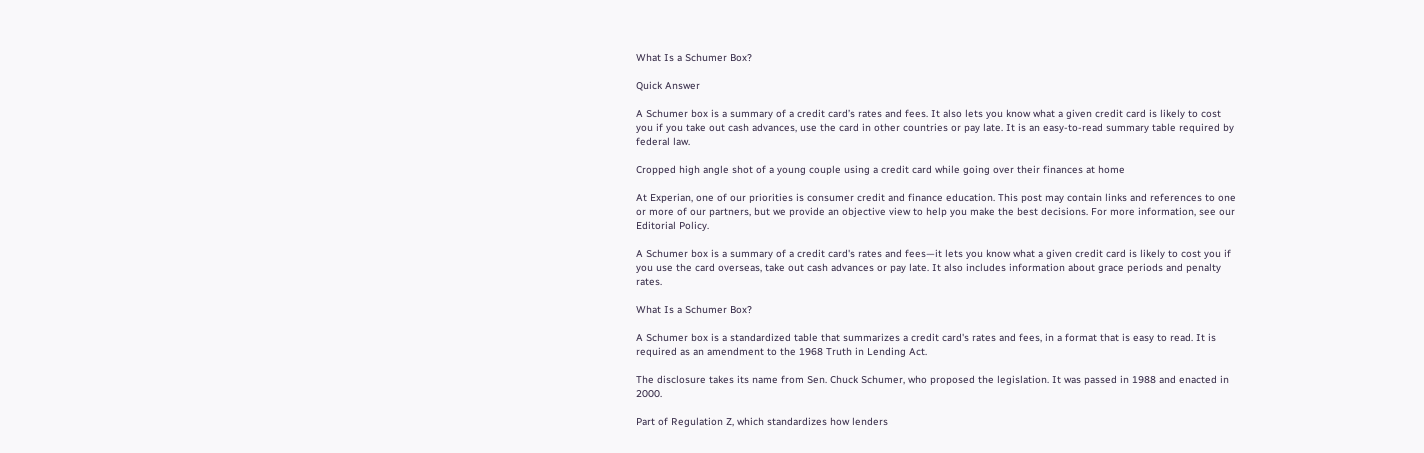What Is a Schumer Box?

Quick Answer

A Schumer box is a summary of a credit card’s rates and fees. It also lets you know what a given credit card is likely to cost you if you take out cash advances, use the card in other countries or pay late. It is an easy-to-read summary table required by federal law.

Cropped high angle shot of a young couple using a credit card while going over their finances at home

At Experian, one of our priorities is consumer credit and finance education. This post may contain links and references to one or more of our partners, but we provide an objective view to help you make the best decisions. For more information, see our Editorial Policy.

A Schumer box is a summary of a credit card's rates and fees—it lets you know what a given credit card is likely to cost you if you use the card overseas, take out cash advances or pay late. It also includes information about grace periods and penalty rates.

What Is a Schumer Box?

A Schumer box is a standardized table that summarizes a credit card's rates and fees, in a format that is easy to read. It is required as an amendment to the 1968 Truth in Lending Act.

The disclosure takes its name from Sen. Chuck Schumer, who proposed the legislation. It was passed in 1988 and enacted in 2000.

Part of Regulation Z, which standardizes how lenders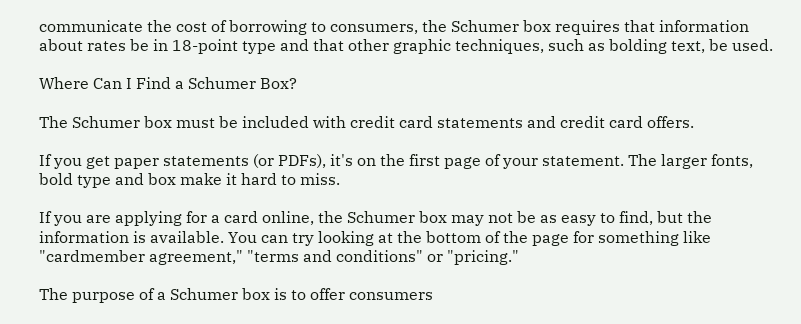communicate the cost of borrowing to consumers, the Schumer box requires that information about rates be in 18-point type and that other graphic techniques, such as bolding text, be used.

Where Can I Find a Schumer Box?

The Schumer box must be included with credit card statements and credit card offers.

If you get paper statements (or PDFs), it's on the first page of your statement. The larger fonts, bold type and box make it hard to miss.

If you are applying for a card online, the Schumer box may not be as easy to find, but the information is available. You can try looking at the bottom of the page for something like "cardmember agreement," "terms and conditions" or "pricing."

The purpose of a Schumer box is to offer consumers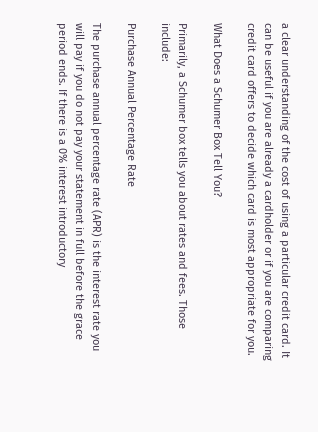a clear understanding of the cost of using a particular credit card. It can be useful if you are already a cardholder or if you are comparing credit card offers to decide which card is most appropriate for you.

What Does a Schumer Box Tell You?

Primarily, a Schumer box tells you about rates and fees. Those include:

Purchase Annual Percentage Rate

The purchase annual percentage rate (APR) is the interest rate you will pay if you do not pay your statement in full before the grace period ends. If there is a 0% interest introductory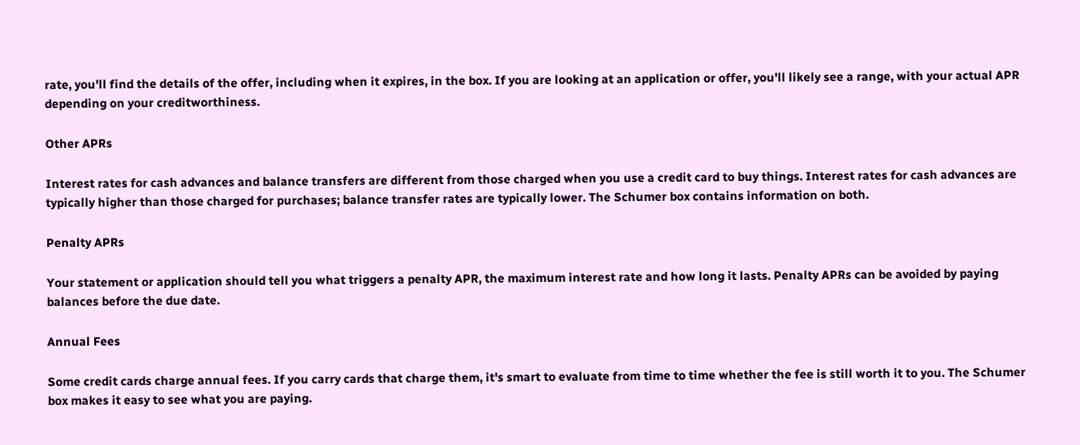rate, you'll find the details of the offer, including when it expires, in the box. If you are looking at an application or offer, you'll likely see a range, with your actual APR depending on your creditworthiness.

Other APRs

Interest rates for cash advances and balance transfers are different from those charged when you use a credit card to buy things. Interest rates for cash advances are typically higher than those charged for purchases; balance transfer rates are typically lower. The Schumer box contains information on both.

Penalty APRs

Your statement or application should tell you what triggers a penalty APR, the maximum interest rate and how long it lasts. Penalty APRs can be avoided by paying balances before the due date.

Annual Fees

Some credit cards charge annual fees. If you carry cards that charge them, it's smart to evaluate from time to time whether the fee is still worth it to you. The Schumer box makes it easy to see what you are paying.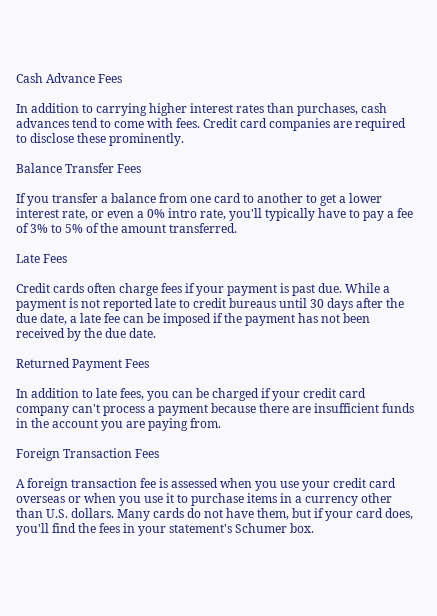Cash Advance Fees

In addition to carrying higher interest rates than purchases, cash advances tend to come with fees. Credit card companies are required to disclose these prominently.

Balance Transfer Fees

If you transfer a balance from one card to another to get a lower interest rate, or even a 0% intro rate, you'll typically have to pay a fee of 3% to 5% of the amount transferred.

Late Fees

Credit cards often charge fees if your payment is past due. While a payment is not reported late to credit bureaus until 30 days after the due date, a late fee can be imposed if the payment has not been received by the due date.

Returned Payment Fees

In addition to late fees, you can be charged if your credit card company can't process a payment because there are insufficient funds in the account you are paying from.

Foreign Transaction Fees

A foreign transaction fee is assessed when you use your credit card overseas or when you use it to purchase items in a currency other than U.S. dollars. Many cards do not have them, but if your card does, you'll find the fees in your statement's Schumer box.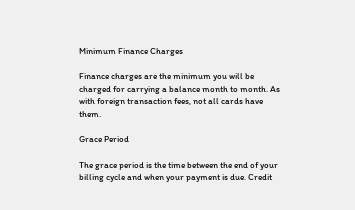Minimum Finance Charges

Finance charges are the minimum you will be charged for carrying a balance month to month. As with foreign transaction fees, not all cards have them.

Grace Period

The grace period is the time between the end of your billing cycle and when your payment is due. Credit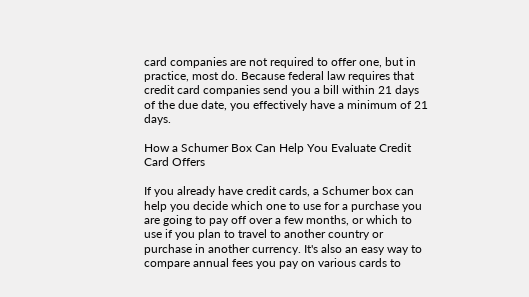card companies are not required to offer one, but in practice, most do. Because federal law requires that credit card companies send you a bill within 21 days of the due date, you effectively have a minimum of 21 days.

How a Schumer Box Can Help You Evaluate Credit Card Offers

If you already have credit cards, a Schumer box can help you decide which one to use for a purchase you are going to pay off over a few months, or which to use if you plan to travel to another country or purchase in another currency. It's also an easy way to compare annual fees you pay on various cards to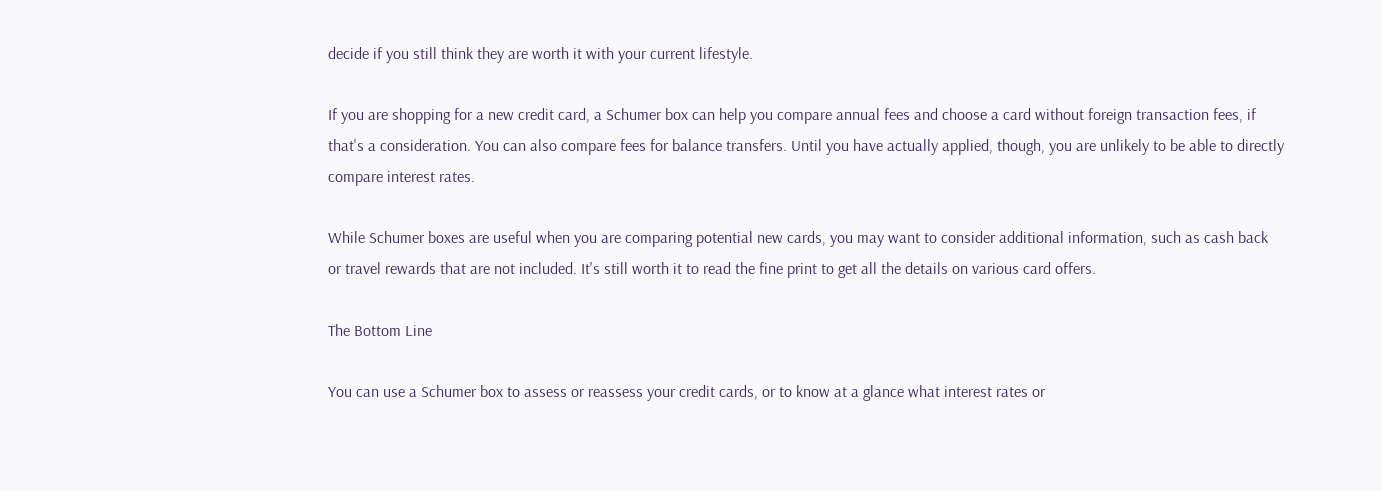decide if you still think they are worth it with your current lifestyle.

If you are shopping for a new credit card, a Schumer box can help you compare annual fees and choose a card without foreign transaction fees, if that's a consideration. You can also compare fees for balance transfers. Until you have actually applied, though, you are unlikely to be able to directly compare interest rates.

While Schumer boxes are useful when you are comparing potential new cards, you may want to consider additional information, such as cash back or travel rewards that are not included. It's still worth it to read the fine print to get all the details on various card offers.

The Bottom Line

You can use a Schumer box to assess or reassess your credit cards, or to know at a glance what interest rates or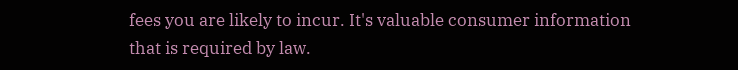fees you are likely to incur. It's valuable consumer information that is required by law.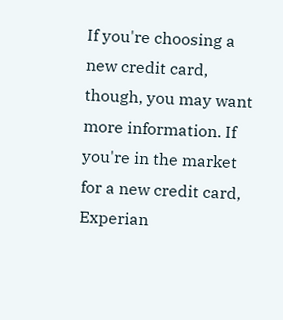If you're choosing a new credit card, though, you may want more information. If you're in the market for a new credit card, Experian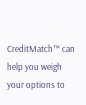CreditMatch™ can help you weigh your options to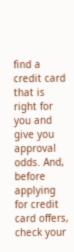find a credit card that is right for you and give you approval odds. And, before applying for credit card offers, check your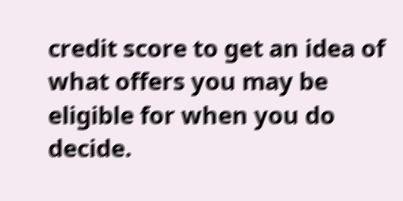credit score to get an idea of what offers you may be eligible for when you do decide.